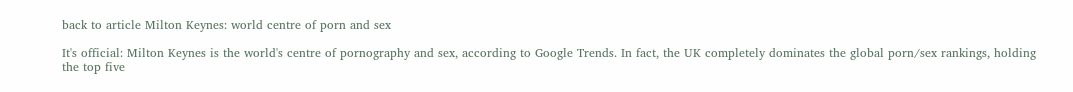back to article Milton Keynes: world centre of porn and sex

It's official: Milton Keynes is the world's centre of pornography and sex, according to Google Trends. In fact, the UK completely dominates the global porn/sex rankings, holding the top five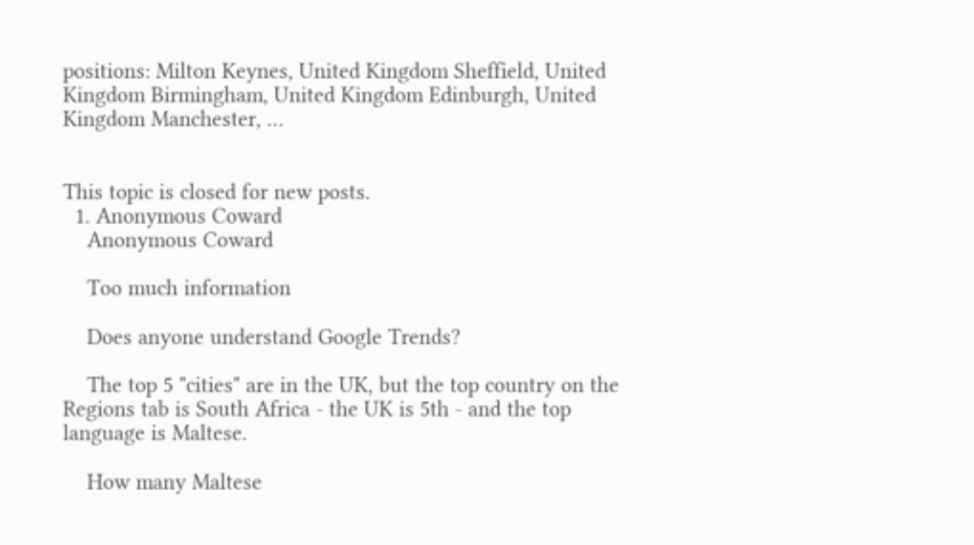positions: Milton Keynes, United Kingdom Sheffield, United Kingdom Birmingham, United Kingdom Edinburgh, United Kingdom Manchester, …


This topic is closed for new posts.
  1. Anonymous Coward
    Anonymous Coward

    Too much information

    Does anyone understand Google Trends?

    The top 5 "cities" are in the UK, but the top country on the Regions tab is South Africa - the UK is 5th - and the top language is Maltese.

    How many Maltese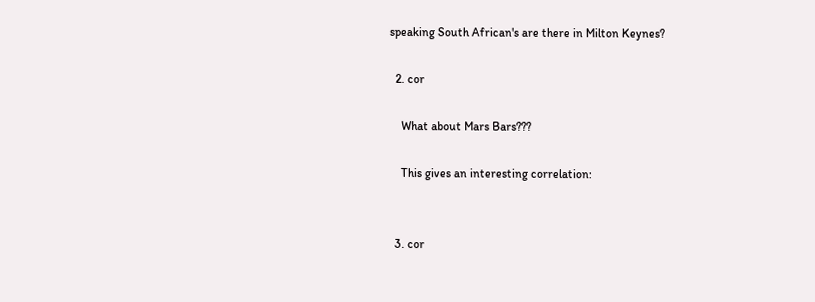speaking South African's are there in Milton Keynes?

  2. cor

    What about Mars Bars???

    This gives an interesting correlation:


  3. cor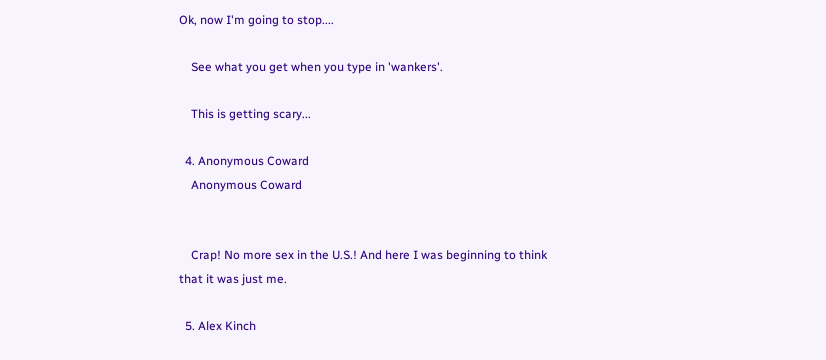Ok, now I'm going to stop....

    See what you get when you type in 'wankers'.

    This is getting scary...

  4. Anonymous Coward
    Anonymous Coward


    Crap! No more sex in the U.S.! And here I was beginning to think that it was just me.

  5. Alex Kinch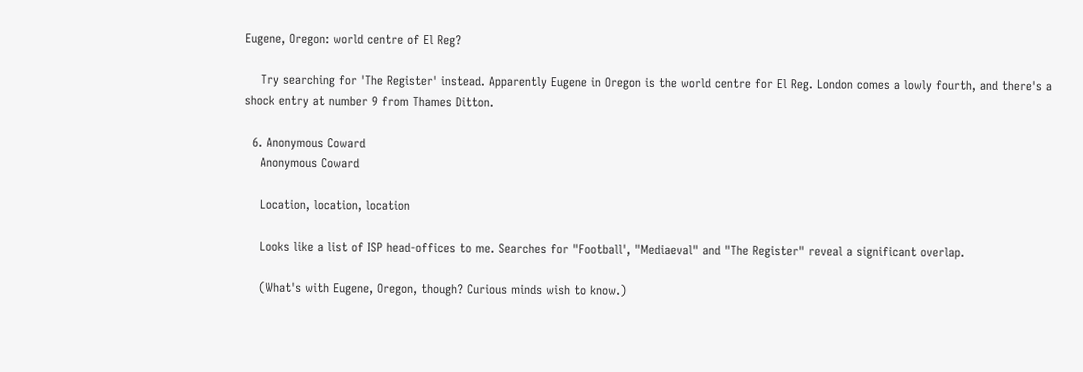Eugene, Oregon: world centre of El Reg?

    Try searching for 'The Register' instead. Apparently Eugene in Oregon is the world centre for El Reg. London comes a lowly fourth, and there's a shock entry at number 9 from Thames Ditton.

  6. Anonymous Coward
    Anonymous Coward

    Location, location, location

    Looks like a list of ISP head-offices to me. Searches for "Football', "Mediaeval" and "The Register" reveal a significant overlap.

    (What's with Eugene, Oregon, though? Curious minds wish to know.)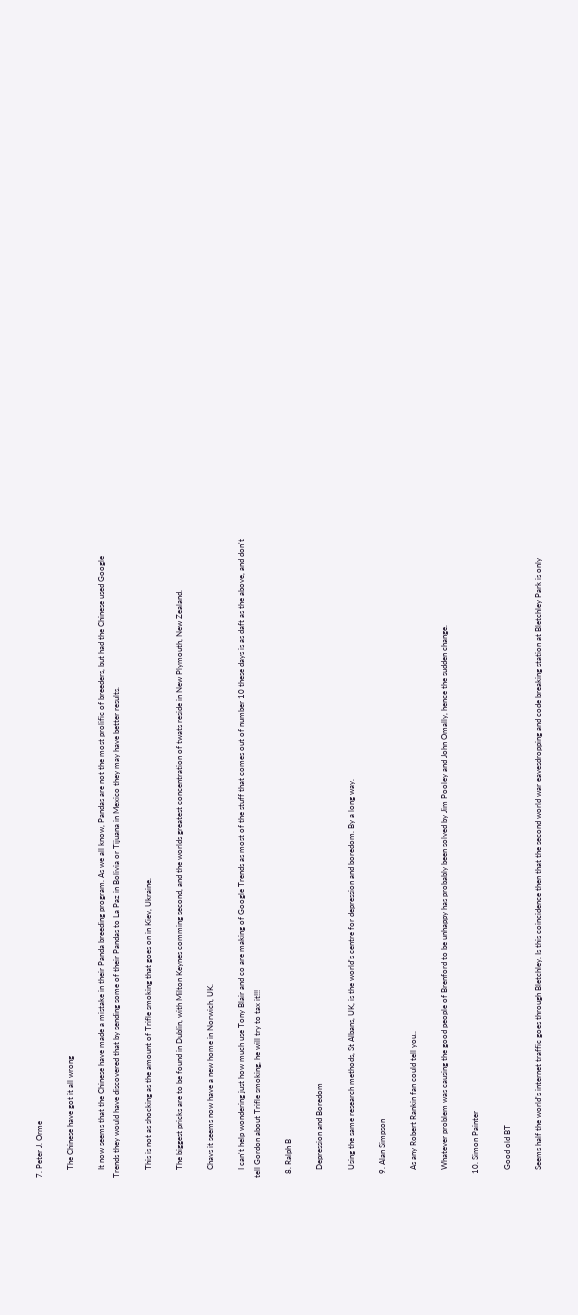7. Peter J. Orme

    The Chinese have got it all wrong

    It now seems that the Chinese have made a mistake in their Panda breeding program. As we all know, Pandas are not the most prolific of breeders, but had the Chinese used Google Trends they would have discovered that by sending some of their Pandas to La Paz in Bolivia or Tijuana in Mexico they may have better results.

    This is not as shocking as the amount of Trifle smoking that goes on in Kiev, Ukraine.

    The biggest pricks are to be found in Dublin, with Milton Keynes comming second, and the worlds greatest concentration of twats reside in New Plymouth, New Zealand.

    Chavs it seems now have a new home in Norwich, UK.

    I can't help wondering just how much use Tony Blair and co are making of Google Trends as most of the stuff that comes out of number 10 these days is as daft as the above, and don't tell Gordon about Trifle smoking, he will try to tax it!!!

  8. Ralph B

    Depression and Boredom

    Using the same research methods, St Albans, UK, is the world's centre for depression and boredom. By a long way.

  9. Alan Simpson

    As any Robert Rankin fan could tell you..

    Whatever problem was causing the good people of Brenford to be unhappy has probably been solved by Jim Pooley and John Omally, hence the sudden change.

  10. Simon Painter

    Good old BT

    Seems half the world's internet traffic goes through Bletchley. Is this coincidence then that the second world war eavesdropping and code breaking station at Bletchley Park is only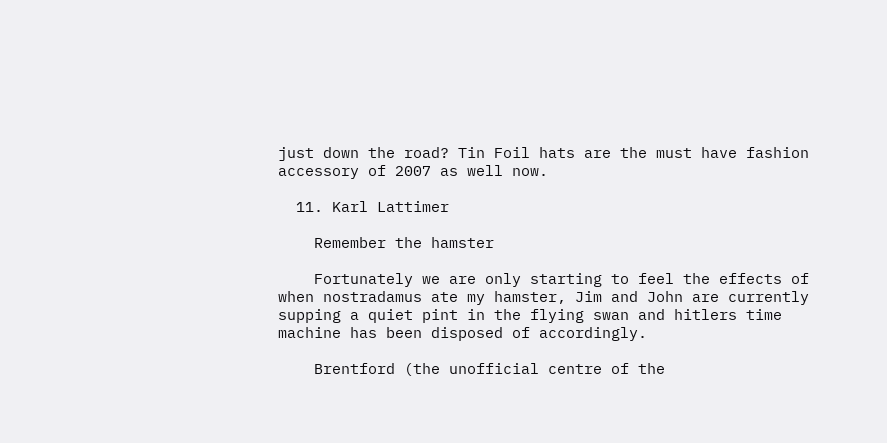just down the road? Tin Foil hats are the must have fashion accessory of 2007 as well now.

  11. Karl Lattimer

    Remember the hamster

    Fortunately we are only starting to feel the effects of when nostradamus ate my hamster, Jim and John are currently supping a quiet pint in the flying swan and hitlers time machine has been disposed of accordingly.

    Brentford (the unofficial centre of the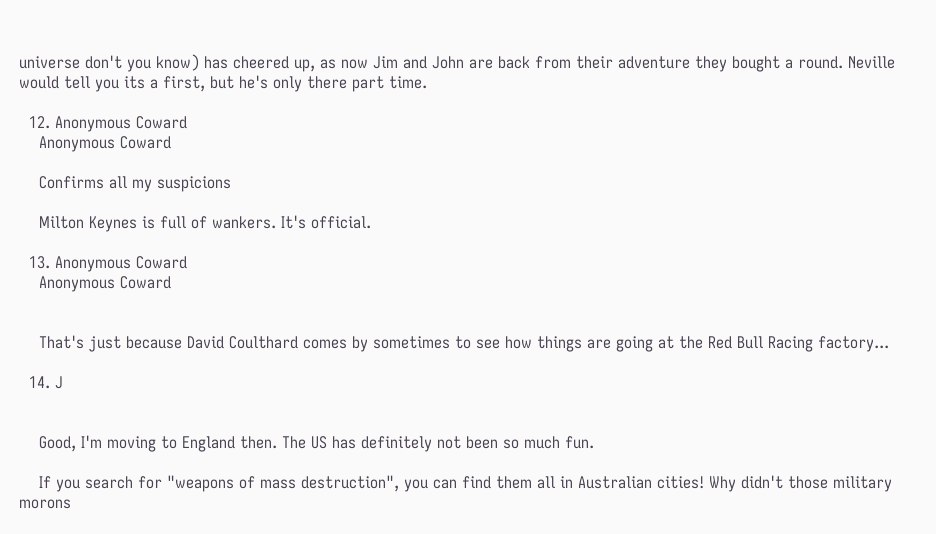universe don't you know) has cheered up, as now Jim and John are back from their adventure they bought a round. Neville would tell you its a first, but he's only there part time.

  12. Anonymous Coward
    Anonymous Coward

    Confirms all my suspicions

    Milton Keynes is full of wankers. It's official.

  13. Anonymous Coward
    Anonymous Coward


    That's just because David Coulthard comes by sometimes to see how things are going at the Red Bull Racing factory...

  14. J


    Good, I'm moving to England then. The US has definitely not been so much fun.

    If you search for "weapons of mass destruction", you can find them all in Australian cities! Why didn't those military morons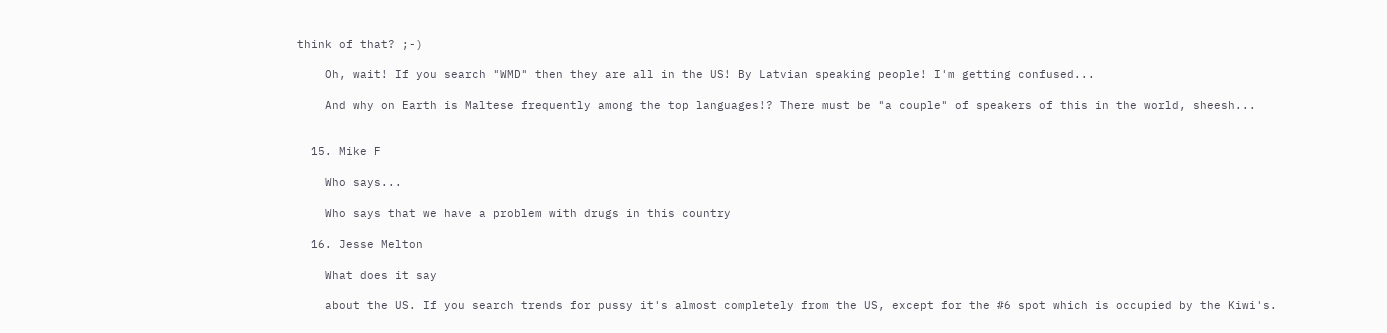think of that? ;-)

    Oh, wait! If you search "WMD" then they are all in the US! By Latvian speaking people! I'm getting confused...

    And why on Earth is Maltese frequently among the top languages!? There must be "a couple" of speakers of this in the world, sheesh...


  15. Mike F

    Who says...

    Who says that we have a problem with drugs in this country

  16. Jesse Melton

    What does it say

    about the US. If you search trends for pussy it's almost completely from the US, except for the #6 spot which is occupied by the Kiwi's.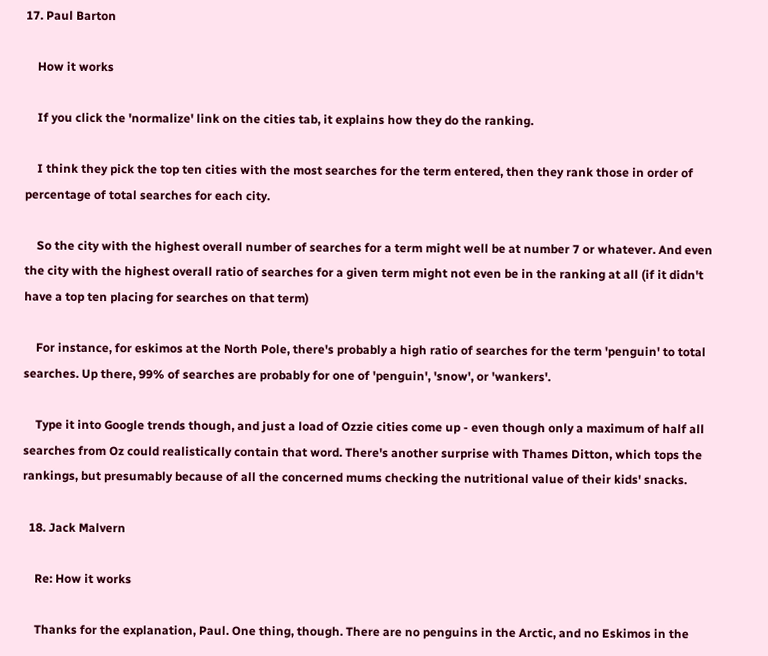17. Paul Barton

    How it works

    If you click the 'normalize' link on the cities tab, it explains how they do the ranking.

    I think they pick the top ten cities with the most searches for the term entered, then they rank those in order of percentage of total searches for each city.

    So the city with the highest overall number of searches for a term might well be at number 7 or whatever. And even the city with the highest overall ratio of searches for a given term might not even be in the ranking at all (if it didn't have a top ten placing for searches on that term)

    For instance, for eskimos at the North Pole, there's probably a high ratio of searches for the term 'penguin' to total searches. Up there, 99% of searches are probably for one of 'penguin', 'snow', or 'wankers'.

    Type it into Google trends though, and just a load of Ozzie cities come up - even though only a maximum of half all searches from Oz could realistically contain that word. There's another surprise with Thames Ditton, which tops the rankings, but presumably because of all the concerned mums checking the nutritional value of their kids' snacks.

  18. Jack Malvern

    Re: How it works

    Thanks for the explanation, Paul. One thing, though. There are no penguins in the Arctic, and no Eskimos in the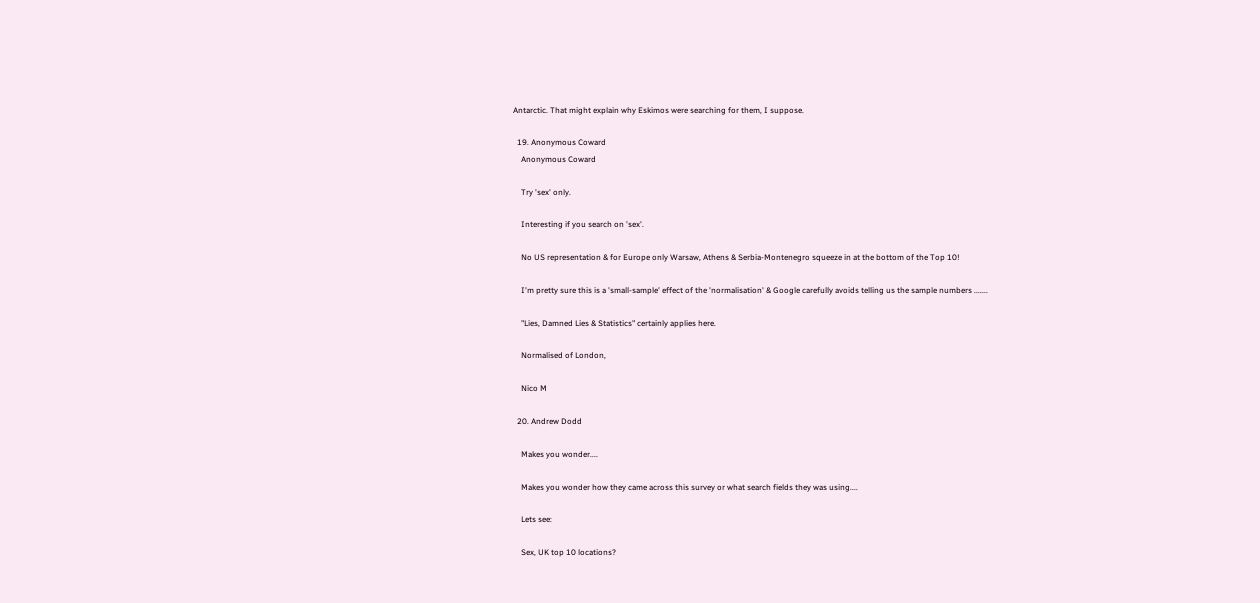Antarctic. That might explain why Eskimos were searching for them, I suppose.

  19. Anonymous Coward
    Anonymous Coward

    Try 'sex' only.

    Interesting if you search on 'sex'.

    No US representation & for Europe only Warsaw, Athens & Serbia-Montenegro squeeze in at the bottom of the Top 10!

    I'm pretty sure this is a 'small-sample' effect of the 'normalisation' & Google carefully avoids telling us the sample numbers .......

    "Lies, Damned Lies & Statistics" certainly applies here.

    Normalised of London,

    Nico M

  20. Andrew Dodd

    Makes you wonder....

    Makes you wonder how they came across this survey or what search fields they was using....

    Lets see:

    Sex, UK top 10 locations?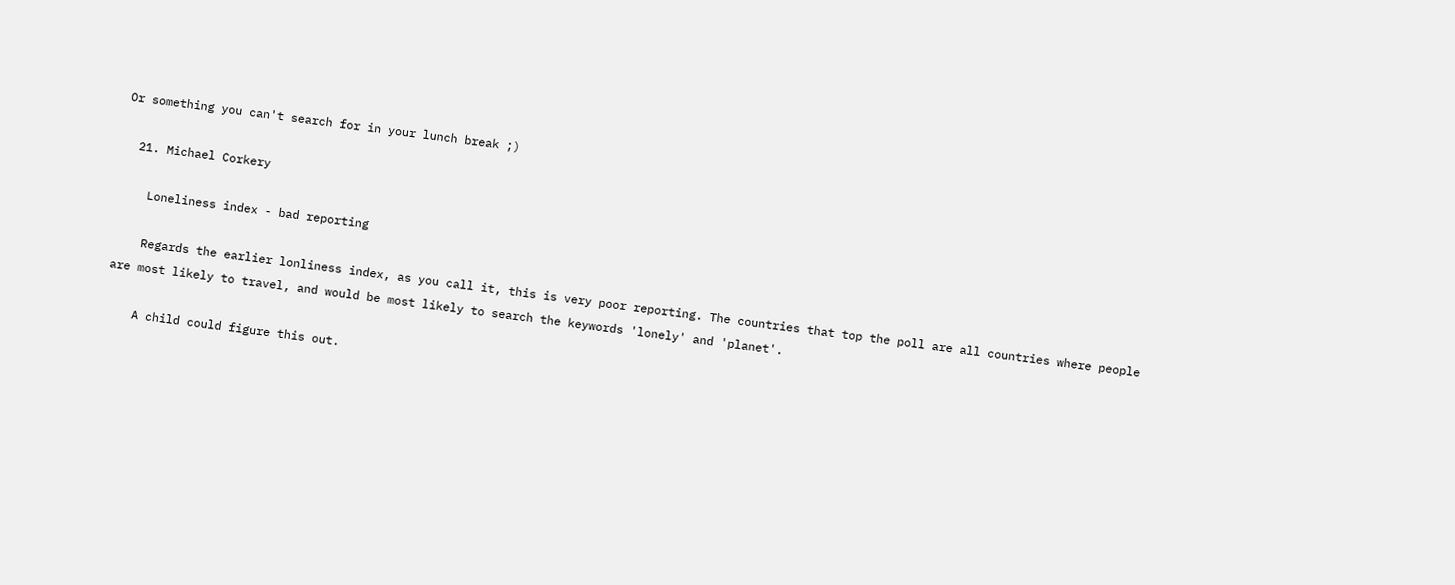Or something you can't search for in your lunch break ;)

  21. Michael Corkery

    Loneliness index - bad reporting

    Regards the earlier lonliness index, as you call it, this is very poor reporting. The countries that top the poll are all countries where people are most likely to travel, and would be most likely to search the keywords 'lonely' and 'planet'.

    A child could figure this out.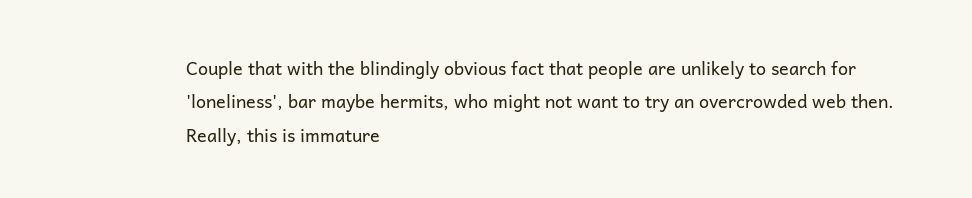Couple that with the blindingly obvious fact that people are unlikely to search for 'loneliness', bar maybe hermits, who might not want to try an overcrowded web then. Really, this is immature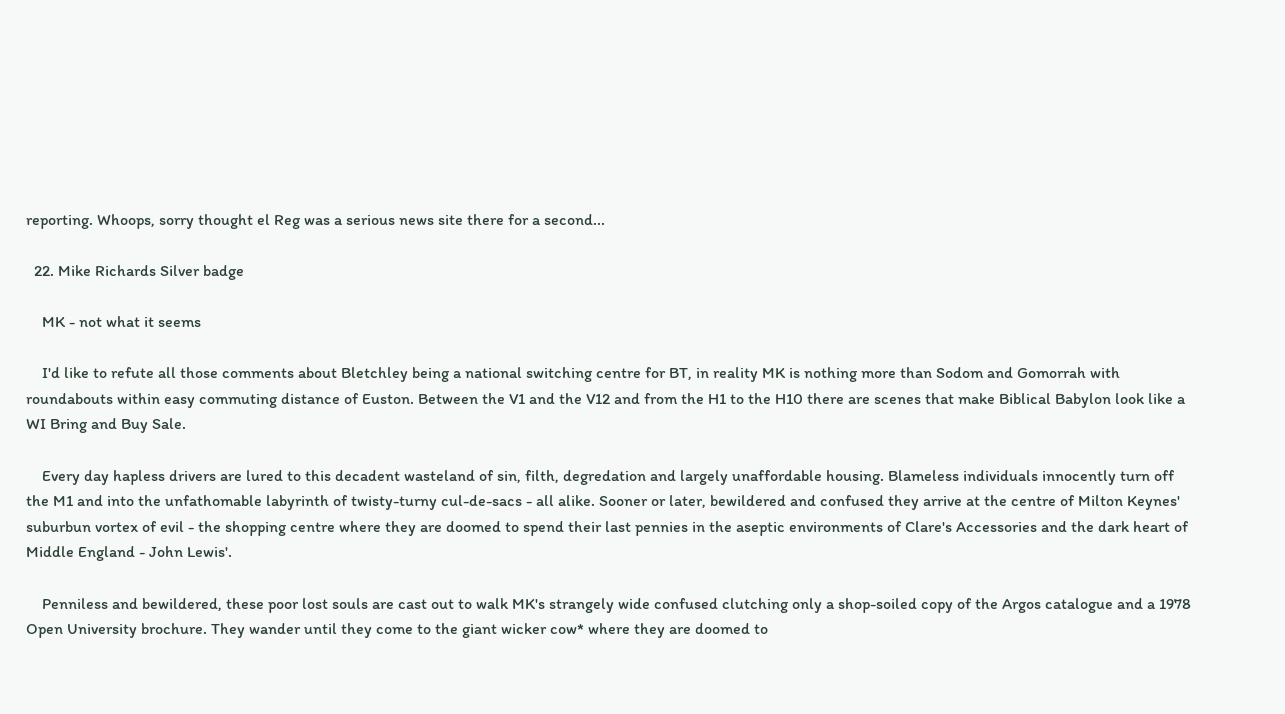reporting. Whoops, sorry thought el Reg was a serious news site there for a second...

  22. Mike Richards Silver badge

    MK - not what it seems

    I'd like to refute all those comments about Bletchley being a national switching centre for BT, in reality MK is nothing more than Sodom and Gomorrah with roundabouts within easy commuting distance of Euston. Between the V1 and the V12 and from the H1 to the H10 there are scenes that make Biblical Babylon look like a WI Bring and Buy Sale.

    Every day hapless drivers are lured to this decadent wasteland of sin, filth, degredation and largely unaffordable housing. Blameless individuals innocently turn off the M1 and into the unfathomable labyrinth of twisty-turny cul-de-sacs - all alike. Sooner or later, bewildered and confused they arrive at the centre of Milton Keynes' suburbun vortex of evil - the shopping centre where they are doomed to spend their last pennies in the aseptic environments of Clare's Accessories and the dark heart of Middle England - John Lewis'.

    Penniless and bewildered, these poor lost souls are cast out to walk MK's strangely wide confused clutching only a shop-soiled copy of the Argos catalogue and a 1978 Open University brochure. They wander until they come to the giant wicker cow* where they are doomed to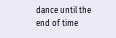dance until the end of time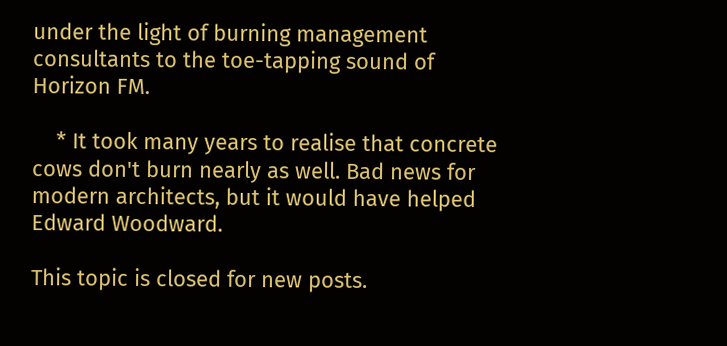under the light of burning management consultants to the toe-tapping sound of Horizon FM.

    * It took many years to realise that concrete cows don't burn nearly as well. Bad news for modern architects, but it would have helped Edward Woodward.

This topic is closed for new posts.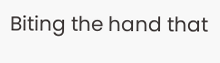Biting the hand that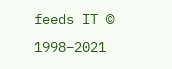feeds IT © 1998–2021